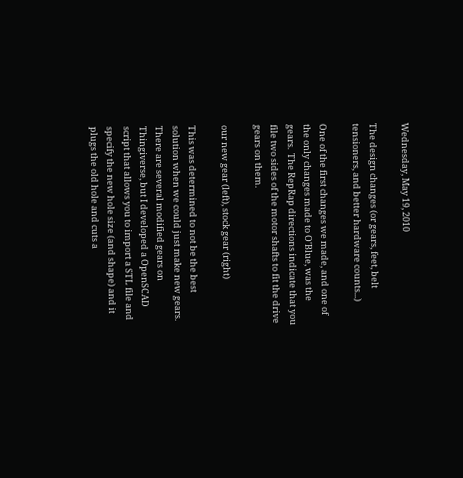Wednesday, May 19, 2010

The design changes (or gears, feet, belt tensioners, and better hardware counts...)

One of the first changes we made, and one of the only changes made to O'Blue, was the gears.  The RepRap directions indicate that you file two sides of the motor shafts to fit the drive gears on them.

our new gear (left), stock gear (right)

This was determined to not be the best solution when we could just make new gears.  There are several modified gears on Thingiverse, but I developed a OpenSCAD script that allows you to import a STL file and specify the new hole size (and shape) and it plugs the old hole and cuts a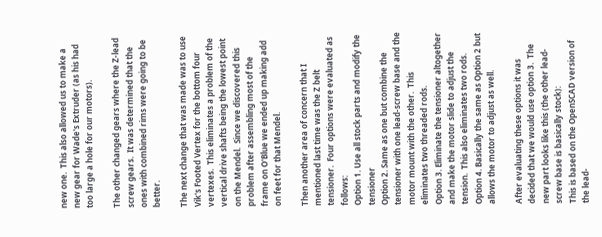new one.  This also allowed us to make a new gear for Wade's Extruder (as his had too large a hole for our motors).

The other changed gears where the Z-lead screw gears.  It was determined that the ones with combined rims were going to be better.

The next change that was made was to use Vik's Footed Vertex for the bottom four vertexes.  This eliminates a problem of the vertical drive shafts being the lowest point on the Mendel.  Since we discovered this problem after assembling most of the frame on O'Blue we ended up making add on feet for that Mendel.

Then another area of concern that I mentioned last time was the Z belt tensioner.  Four options were evaluated as follows:
Option 1. Use all stock parts and modify the tensioner
Option 2. Same as one but combine the tensioner with one lead-screw base and the motor mount with the other.  This eliminates two threaded rods.
Option 3. Eliminate the tensioner altogether and make the motor slide to adjust the tension.  This also eliminates two rods.
Option 4. Basically the same as Option 2 but allows the motor to adjust as well.

After evaluating these options it was decided that we would use option 3.  The new part looks like this (the other lead-screw base is basically stock):
This is based on the OpenSCAD version of the lead-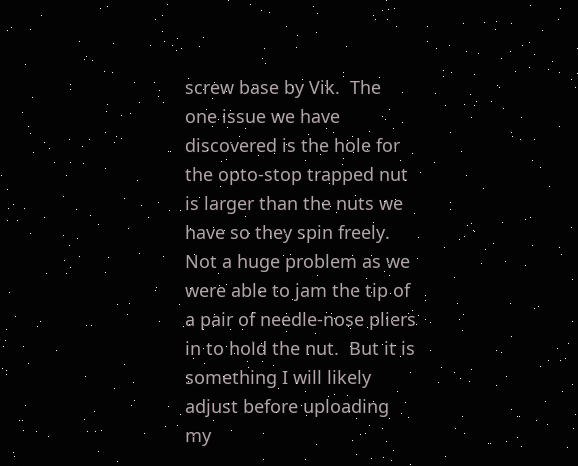screw base by Vik.  The one issue we have discovered is the hole for the opto-stop trapped nut is larger than the nuts we have so they spin freely.  Not a huge problem as we were able to jam the tip of a pair of needle-nose pliers in to hold the nut.  But it is something I will likely adjust before uploading my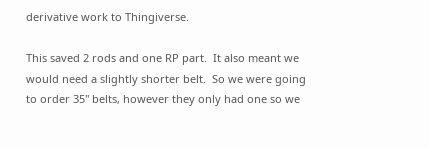derivative work to Thingiverse.

This saved 2 rods and one RP part.  It also meant we would need a slightly shorter belt.  So we were going to order 35" belts, however they only had one so we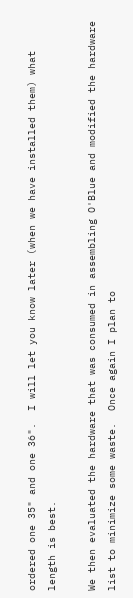ordered one 35" and one 36".  I will let you know later (when we have installed them) what length is best.

We then evaluated the hardware that was consumed in assembling O'Blue and modified the hardware list to minimize some waste.  Once again I plan to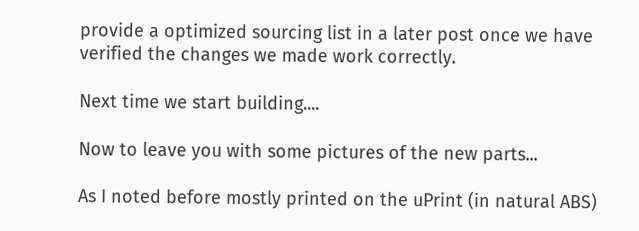provide a optimized sourcing list in a later post once we have verified the changes we made work correctly.

Next time we start building....

Now to leave you with some pictures of the new parts...

As I noted before mostly printed on the uPrint (in natural ABS)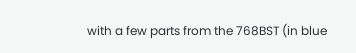with a few parts from the 768BST (in blue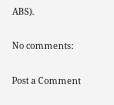ABS).

No comments:

Post a Comment